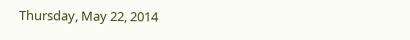Thursday, May 22, 2014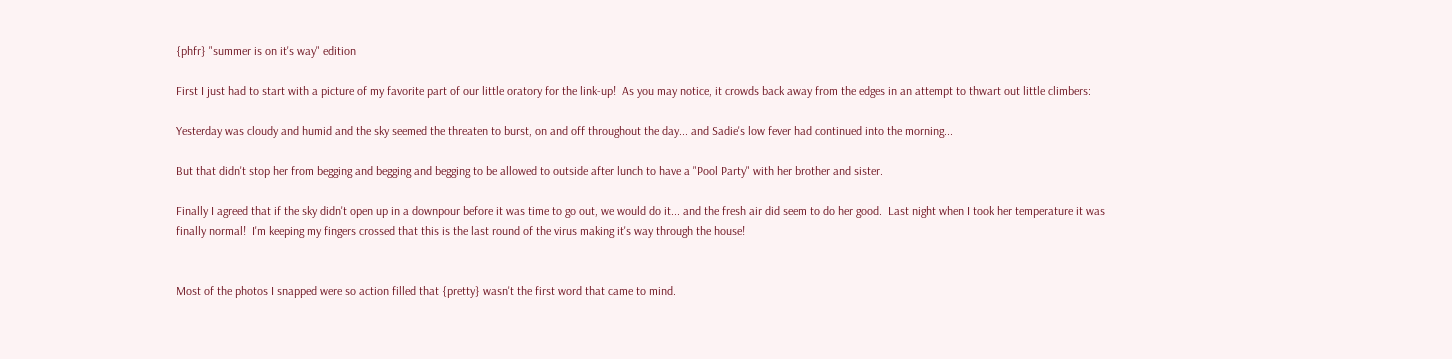{phfr} "summer is on it's way" edition

First I just had to start with a picture of my favorite part of our little oratory for the link-up!  As you may notice, it crowds back away from the edges in an attempt to thwart out little climbers:

Yesterday was cloudy and humid and the sky seemed the threaten to burst, on and off throughout the day... and Sadie's low fever had continued into the morning...

But that didn't stop her from begging and begging and begging to be allowed to outside after lunch to have a "Pool Party" with her brother and sister.

Finally I agreed that if the sky didn't open up in a downpour before it was time to go out, we would do it... and the fresh air did seem to do her good.  Last night when I took her temperature it was finally normal!  I'm keeping my fingers crossed that this is the last round of the virus making it's way through the house!


Most of the photos I snapped were so action filled that {pretty} wasn't the first word that came to mind.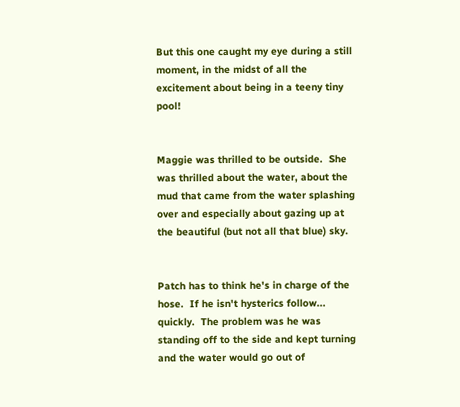But this one caught my eye during a still moment, in the midst of all the excitement about being in a teeny tiny pool!


Maggie was thrilled to be outside.  She was thrilled about the water, about the mud that came from the water splashing over and especially about gazing up at the beautiful (but not all that blue) sky.


Patch has to think he's in charge of the hose.  If he isn't hysterics follow... quickly.  The problem was he was standing off to the side and kept turning and the water would go out of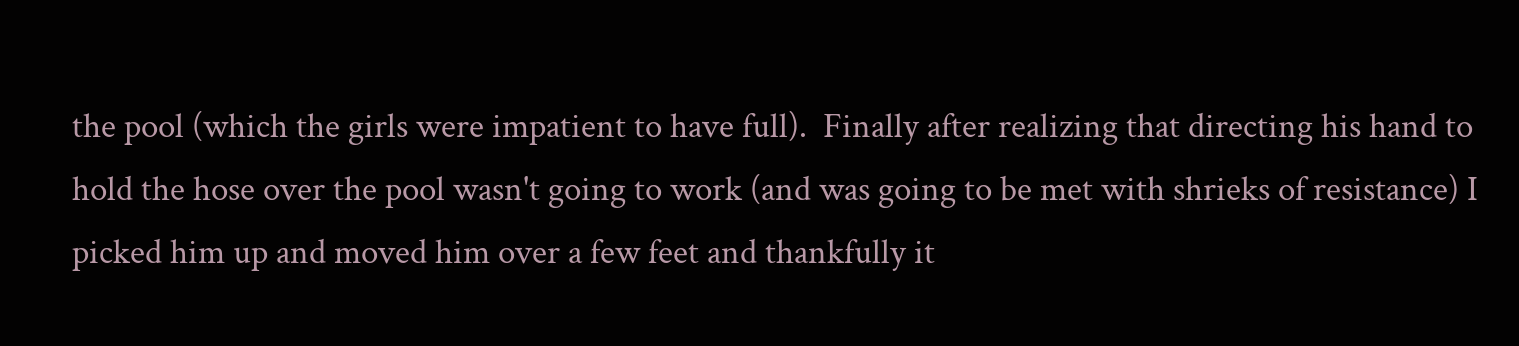the pool (which the girls were impatient to have full).  Finally after realizing that directing his hand to hold the hose over the pool wasn't going to work (and was going to be met with shrieks of resistance) I picked him up and moved him over a few feet and thankfully it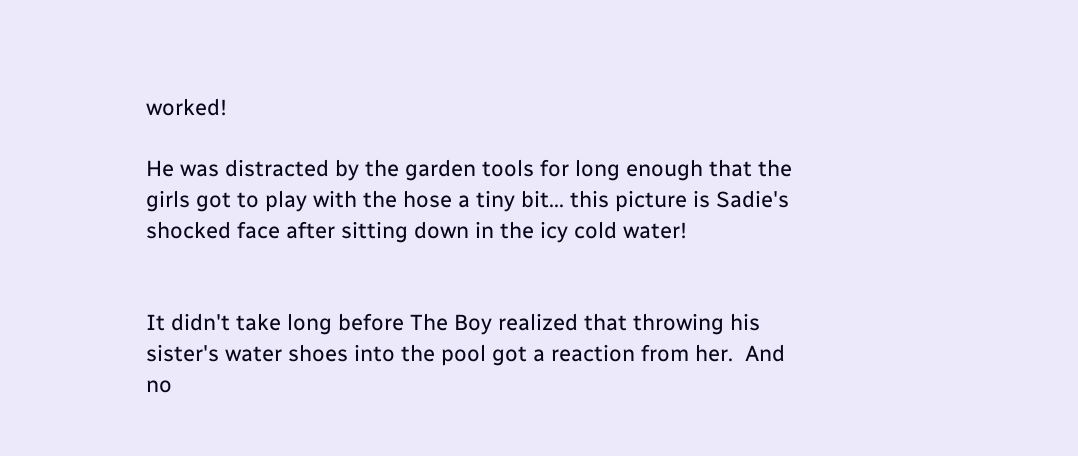worked!

He was distracted by the garden tools for long enough that the girls got to play with the hose a tiny bit... this picture is Sadie's shocked face after sitting down in the icy cold water!


It didn't take long before The Boy realized that throwing his sister's water shoes into the pool got a reaction from her.  And no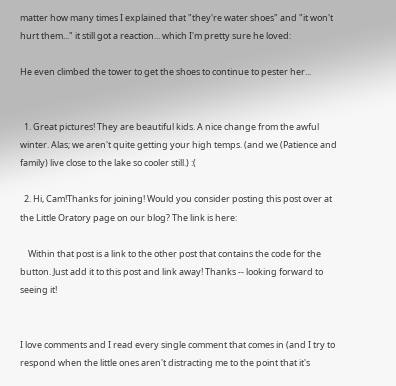matter how many times I explained that "they're water shoes" and "it won't hurt them..." it still got a reaction... which I'm pretty sure he loved:

He even climbed the tower to get the shoes to continue to pester her...


  1. Great pictures! They are beautiful kids. A nice change from the awful winter. Alas; we aren't quite getting your high temps. (and we (Patience and family) live close to the lake so cooler still.) :(

  2. Hi, Cam!Thanks for joining! Would you consider posting this post over at the Little Oratory page on our blog? The link is here:

    Within that post is a link to the other post that contains the code for the button. Just add it to this post and link away! Thanks -- looking forward to seeing it!


I love comments and I read every single comment that comes in (and I try to respond when the little ones aren't distracting me to the point that it's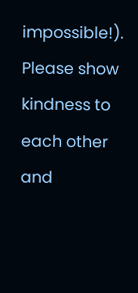impossible!). Please show kindness to each other and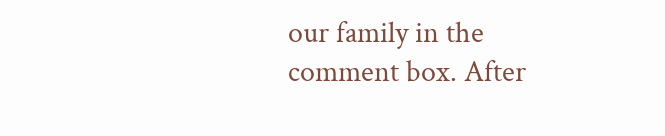our family in the comment box. After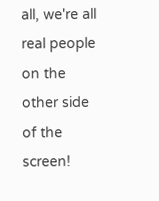all, we're all real people on the other side of the screen!